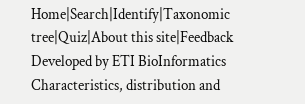Home|Search|Identify|Taxonomic tree|Quiz|About this site|Feedback
Developed by ETI BioInformatics
Characteristics, distribution and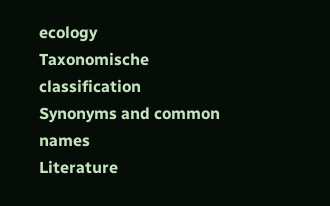ecology
Taxonomische classification
Synonyms and common names
Literature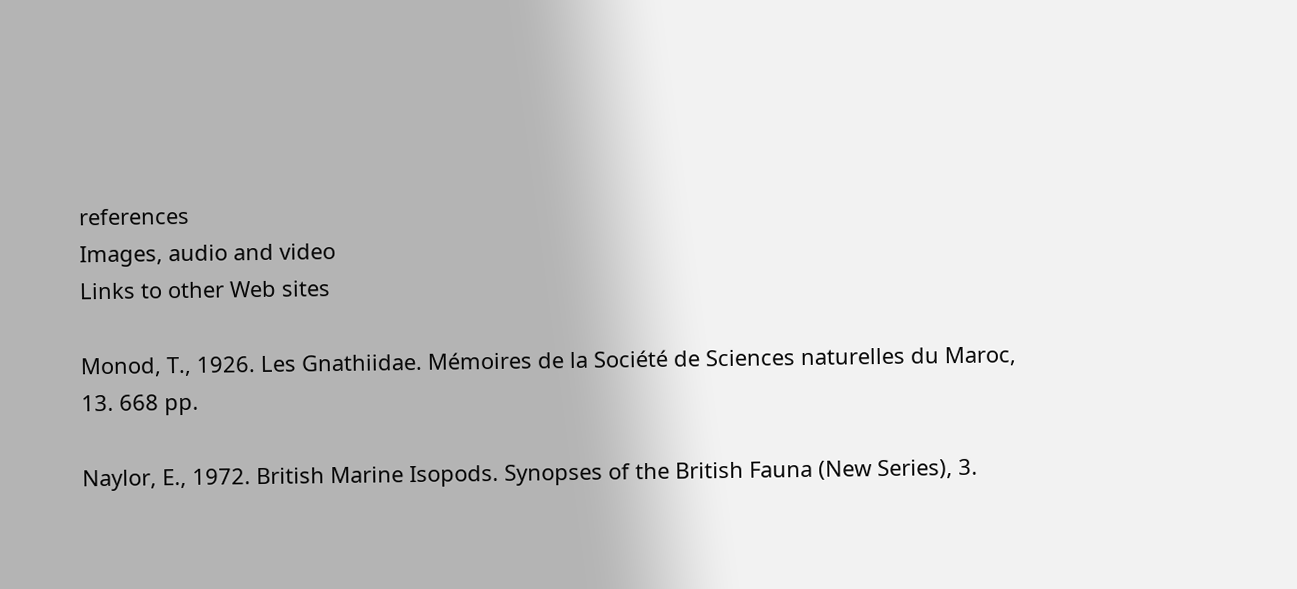references
Images, audio and video
Links to other Web sites

Monod, T., 1926. Les Gnathiidae. Mémoires de la Société de Sciences naturelles du Maroc, 13. 668 pp.

Naylor, E., 1972. British Marine Isopods. Synopses of the British Fauna (New Series), 3.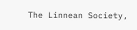The Linnean Society,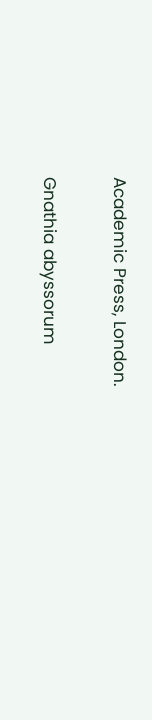Academic Press, London.

Gnathia abyssorum